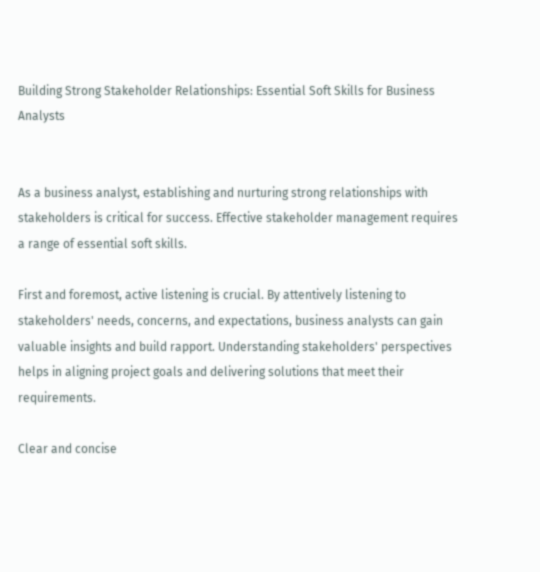Building Strong Stakeholder Relationships: Essential Soft Skills for Business Analysts


As a business analyst, establishing and nurturing strong relationships with stakeholders is critical for success. Effective stakeholder management requires a range of essential soft skills.

First and foremost, active listening is crucial. By attentively listening to stakeholders' needs, concerns, and expectations, business analysts can gain valuable insights and build rapport. Understanding stakeholders' perspectives helps in aligning project goals and delivering solutions that meet their requirements.

Clear and concise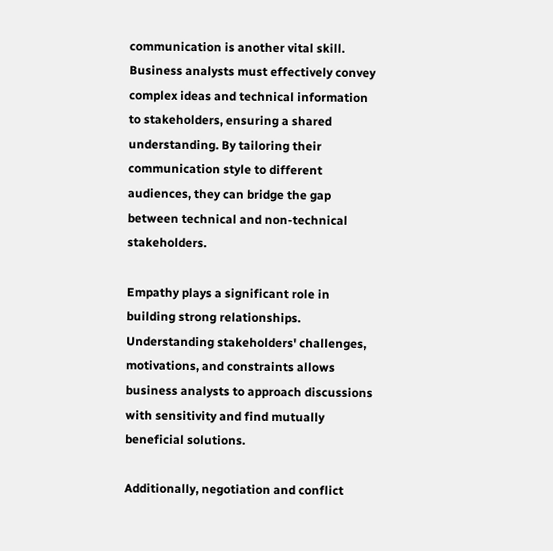communication is another vital skill. Business analysts must effectively convey complex ideas and technical information to stakeholders, ensuring a shared understanding. By tailoring their communication style to different audiences, they can bridge the gap between technical and non-technical stakeholders.

Empathy plays a significant role in building strong relationships. Understanding stakeholders' challenges, motivations, and constraints allows business analysts to approach discussions with sensitivity and find mutually beneficial solutions.

Additionally, negotiation and conflict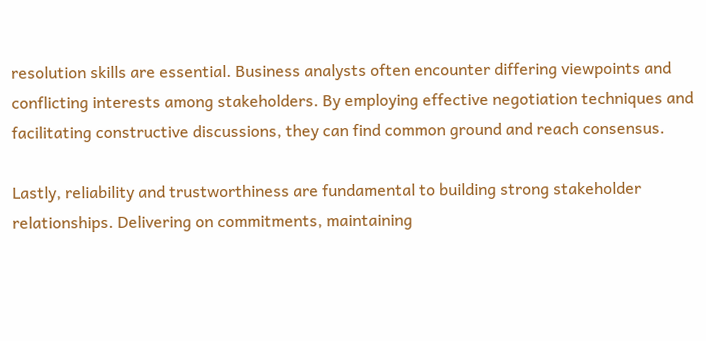resolution skills are essential. Business analysts often encounter differing viewpoints and conflicting interests among stakeholders. By employing effective negotiation techniques and facilitating constructive discussions, they can find common ground and reach consensus.

Lastly, reliability and trustworthiness are fundamental to building strong stakeholder relationships. Delivering on commitments, maintaining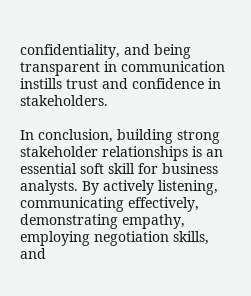confidentiality, and being transparent in communication instills trust and confidence in stakeholders.

In conclusion, building strong stakeholder relationships is an essential soft skill for business analysts. By actively listening, communicating effectively, demonstrating empathy, employing negotiation skills, and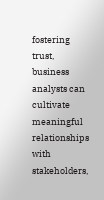fostering trust, business analysts can cultivate meaningful relationships with stakeholders,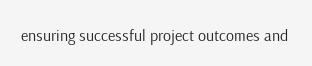ensuring successful project outcomes and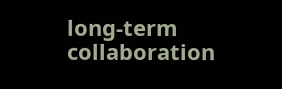long-term collaboration